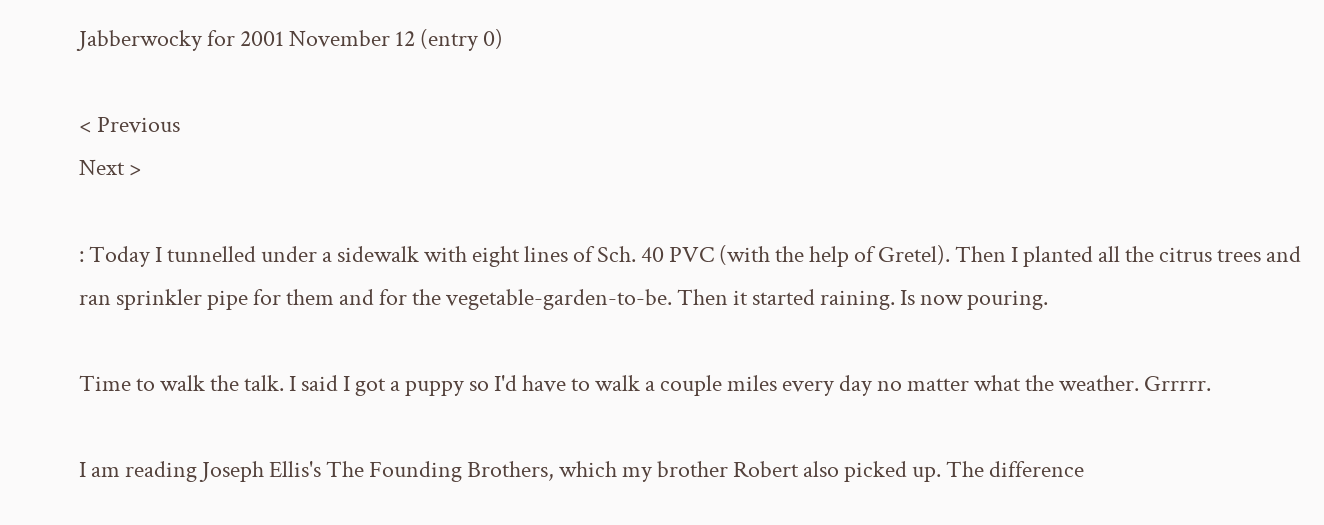Jabberwocky for 2001 November 12 (entry 0)

< Previous
Next >

: Today I tunnelled under a sidewalk with eight lines of Sch. 40 PVC (with the help of Gretel). Then I planted all the citrus trees and ran sprinkler pipe for them and for the vegetable-garden-to-be. Then it started raining. Is now pouring.

Time to walk the talk. I said I got a puppy so I'd have to walk a couple miles every day no matter what the weather. Grrrrr.

I am reading Joseph Ellis's The Founding Brothers, which my brother Robert also picked up. The difference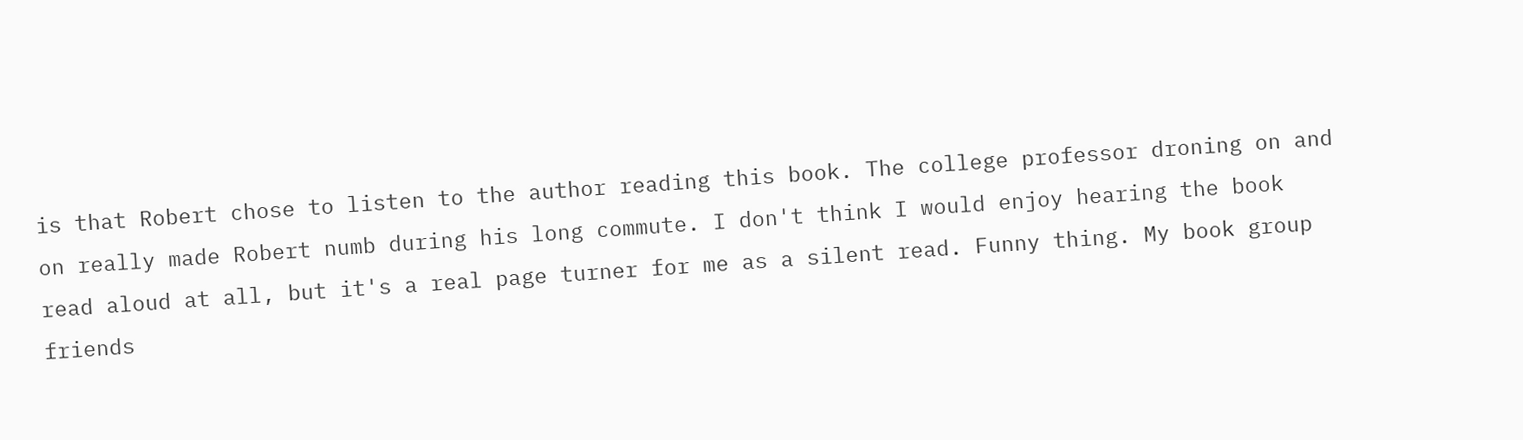is that Robert chose to listen to the author reading this book. The college professor droning on and on really made Robert numb during his long commute. I don't think I would enjoy hearing the book read aloud at all, but it's a real page turner for me as a silent read. Funny thing. My book group friends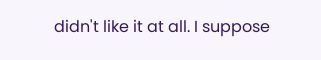didn't like it at all. I suppose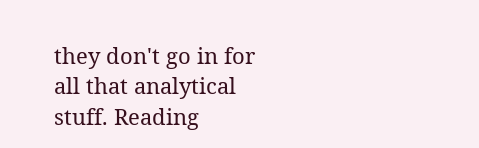they don't go in for all that analytical stuff. Reading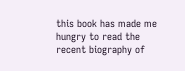this book has made me hungry to read the recent biography of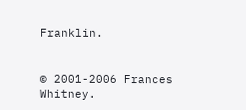Franklin.


© 2001-2006 Frances Whitney.